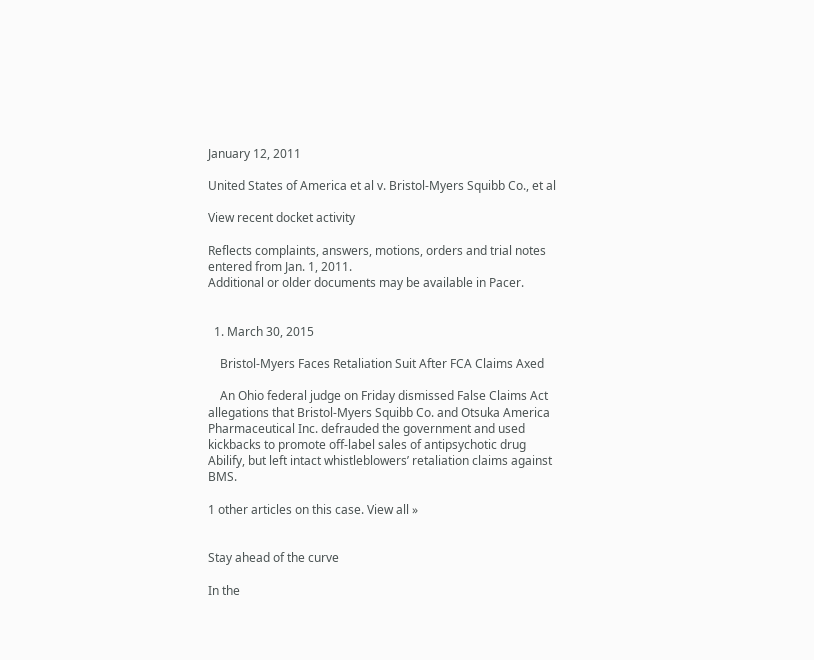January 12, 2011

United States of America et al v. Bristol-Myers Squibb Co., et al

View recent docket activity

Reflects complaints, answers, motions, orders and trial notes entered from Jan. 1, 2011.
Additional or older documents may be available in Pacer.


  1. March 30, 2015

    Bristol-Myers Faces Retaliation Suit After FCA Claims Axed

    An Ohio federal judge on Friday dismissed False Claims Act allegations that Bristol-Myers Squibb Co. and Otsuka America Pharmaceutical Inc. defrauded the government and used kickbacks to promote off-label sales of antipsychotic drug Abilify, but left intact whistleblowers’ retaliation claims against BMS.

1 other articles on this case. View all »


Stay ahead of the curve

In the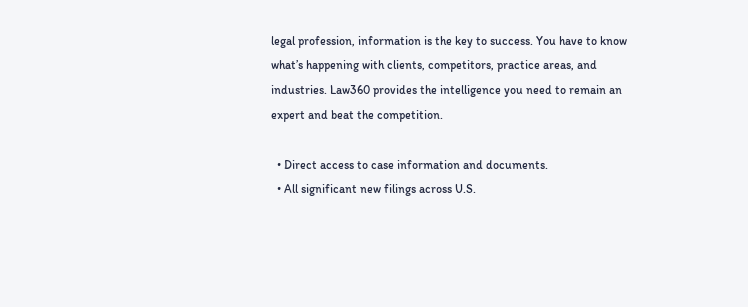legal profession, information is the key to success. You have to know what’s happening with clients, competitors, practice areas, and industries. Law360 provides the intelligence you need to remain an expert and beat the competition.

  • Direct access to case information and documents.
  • All significant new filings across U.S.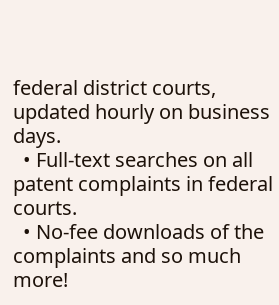federal district courts, updated hourly on business days.
  • Full-text searches on all patent complaints in federal courts.
  • No-fee downloads of the complaints and so much more!